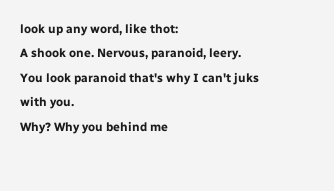look up any word, like thot:
A shook one. Nervous, paranoid, leery.
You look paranoid that's why I can't juks with you.
Why? Why you behind me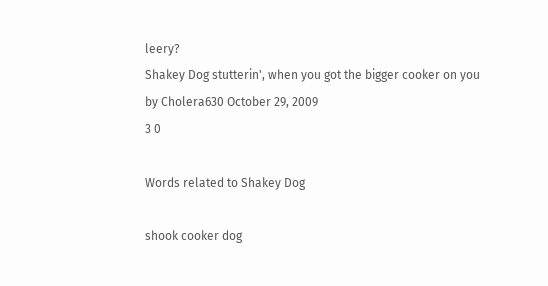leery?
Shakey Dog stutterin', when you got the bigger cooker on you
by Cholera630 October 29, 2009
3 0

Words related to Shakey Dog

shook cooker dog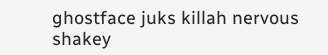ghostface juks killah nervous shakey